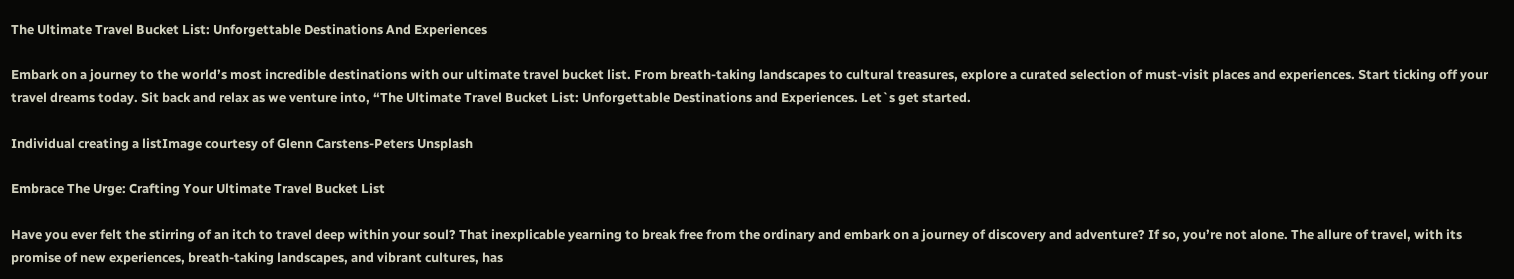The Ultimate Travel Bucket List: Unforgettable Destinations And Experiences

Embark on a journey to the world’s most incredible destinations with our ultimate travel bucket list. From breath-taking landscapes to cultural treasures, explore a curated selection of must-visit places and experiences. Start ticking off your travel dreams today. Sit back and relax as we venture into, “The Ultimate Travel Bucket List: Unforgettable Destinations and Experiences. Let`s get started.

Individual creating a listImage courtesy of Glenn Carstens-Peters Unsplash

Embrace The Urge: Crafting Your Ultimate Travel Bucket List

Have you ever felt the stirring of an itch to travel deep within your soul? That inexplicable yearning to break free from the ordinary and embark on a journey of discovery and adventure? If so, you’re not alone. The allure of travel, with its promise of new experiences, breath-taking landscapes, and vibrant cultures, has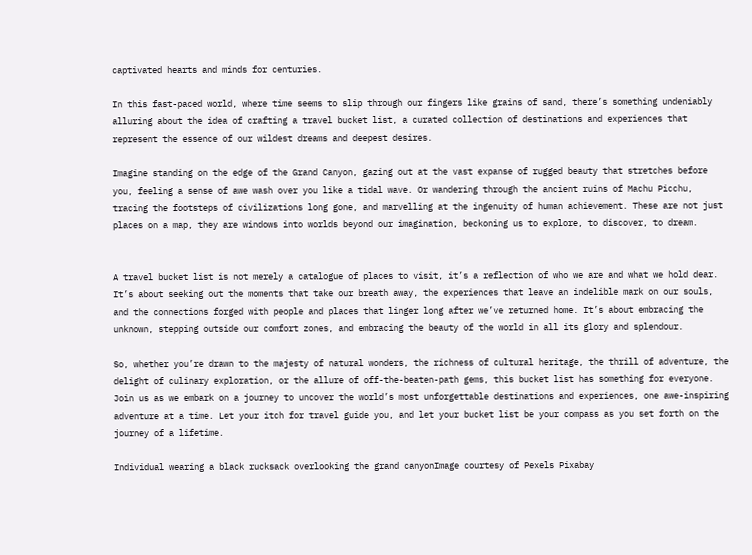captivated hearts and minds for centuries.

In this fast-paced world, where time seems to slip through our fingers like grains of sand, there’s something undeniably alluring about the idea of crafting a travel bucket list, a curated collection of destinations and experiences that represent the essence of our wildest dreams and deepest desires.

Imagine standing on the edge of the Grand Canyon, gazing out at the vast expanse of rugged beauty that stretches before you, feeling a sense of awe wash over you like a tidal wave. Or wandering through the ancient ruins of Machu Picchu, tracing the footsteps of civilizations long gone, and marvelling at the ingenuity of human achievement. These are not just places on a map, they are windows into worlds beyond our imagination, beckoning us to explore, to discover, to dream.


A travel bucket list is not merely a catalogue of places to visit, it’s a reflection of who we are and what we hold dear. It’s about seeking out the moments that take our breath away, the experiences that leave an indelible mark on our souls, and the connections forged with people and places that linger long after we’ve returned home. It’s about embracing the unknown, stepping outside our comfort zones, and embracing the beauty of the world in all its glory and splendour.

So, whether you’re drawn to the majesty of natural wonders, the richness of cultural heritage, the thrill of adventure, the delight of culinary exploration, or the allure of off-the-beaten-path gems, this bucket list has something for everyone. Join us as we embark on a journey to uncover the world’s most unforgettable destinations and experiences, one awe-inspiring adventure at a time. Let your itch for travel guide you, and let your bucket list be your compass as you set forth on the journey of a lifetime.

Individual wearing a black rucksack overlooking the grand canyonImage courtesy of Pexels Pixabay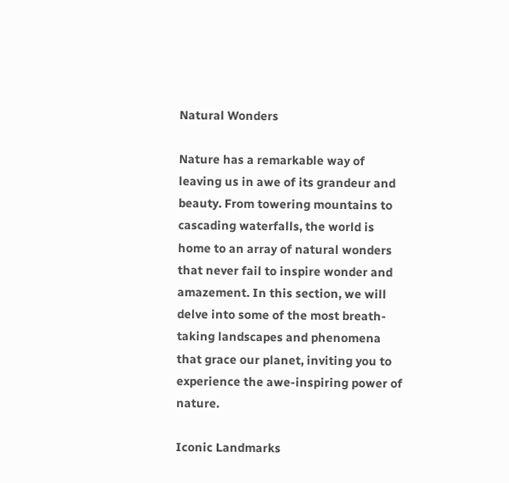Natural Wonders

Nature has a remarkable way of leaving us in awe of its grandeur and beauty. From towering mountains to cascading waterfalls, the world is home to an array of natural wonders that never fail to inspire wonder and amazement. In this section, we will delve into some of the most breath-taking landscapes and phenomena that grace our planet, inviting you to experience the awe-inspiring power of nature.

Iconic Landmarks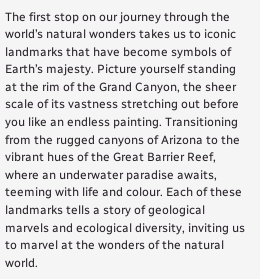The first stop on our journey through the world’s natural wonders takes us to iconic landmarks that have become symbols of Earth’s majesty. Picture yourself standing at the rim of the Grand Canyon, the sheer scale of its vastness stretching out before you like an endless painting. Transitioning from the rugged canyons of Arizona to the vibrant hues of the Great Barrier Reef, where an underwater paradise awaits, teeming with life and colour. Each of these landmarks tells a story of geological marvels and ecological diversity, inviting us to marvel at the wonders of the natural world.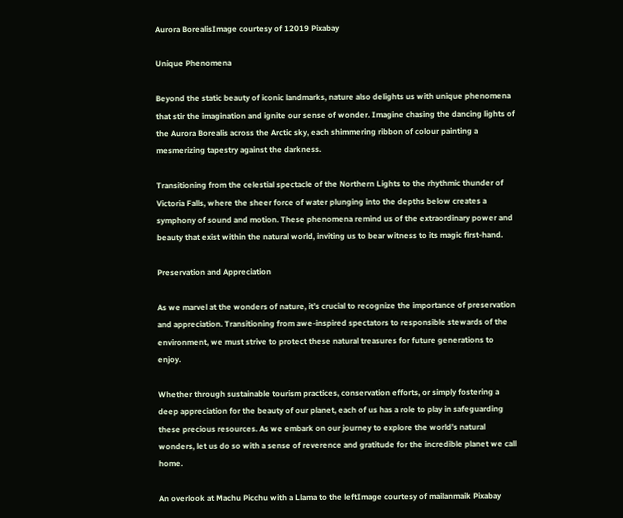Aurora BorealisImage courtesy of 12019 Pixabay

Unique Phenomena

Beyond the static beauty of iconic landmarks, nature also delights us with unique phenomena that stir the imagination and ignite our sense of wonder. Imagine chasing the dancing lights of the Aurora Borealis across the Arctic sky, each shimmering ribbon of colour painting a mesmerizing tapestry against the darkness.

Transitioning from the celestial spectacle of the Northern Lights to the rhythmic thunder of Victoria Falls, where the sheer force of water plunging into the depths below creates a symphony of sound and motion. These phenomena remind us of the extraordinary power and beauty that exist within the natural world, inviting us to bear witness to its magic first-hand.

Preservation and Appreciation

As we marvel at the wonders of nature, it’s crucial to recognize the importance of preservation and appreciation. Transitioning from awe-inspired spectators to responsible stewards of the environment, we must strive to protect these natural treasures for future generations to enjoy.

Whether through sustainable tourism practices, conservation efforts, or simply fostering a deep appreciation for the beauty of our planet, each of us has a role to play in safeguarding these precious resources. As we embark on our journey to explore the world’s natural wonders, let us do so with a sense of reverence and gratitude for the incredible planet we call home.

An overlook at Machu Picchu with a Llama to the leftImage courtesy of mailanmaik Pixabay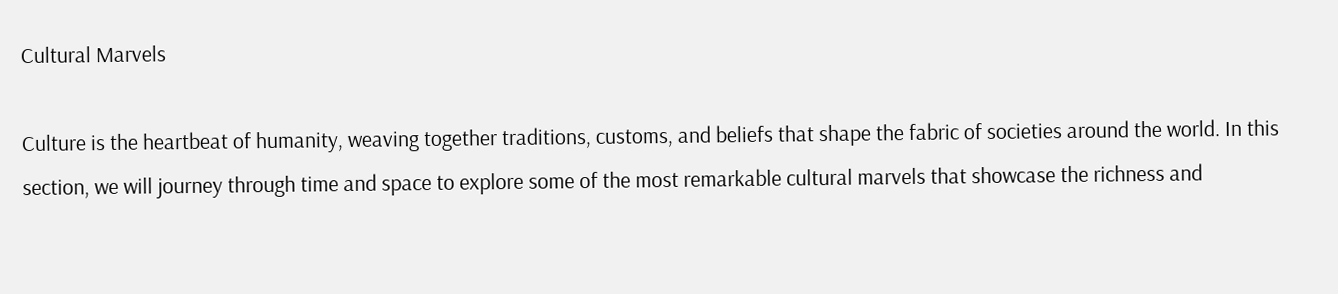Cultural Marvels

Culture is the heartbeat of humanity, weaving together traditions, customs, and beliefs that shape the fabric of societies around the world. In this section, we will journey through time and space to explore some of the most remarkable cultural marvels that showcase the richness and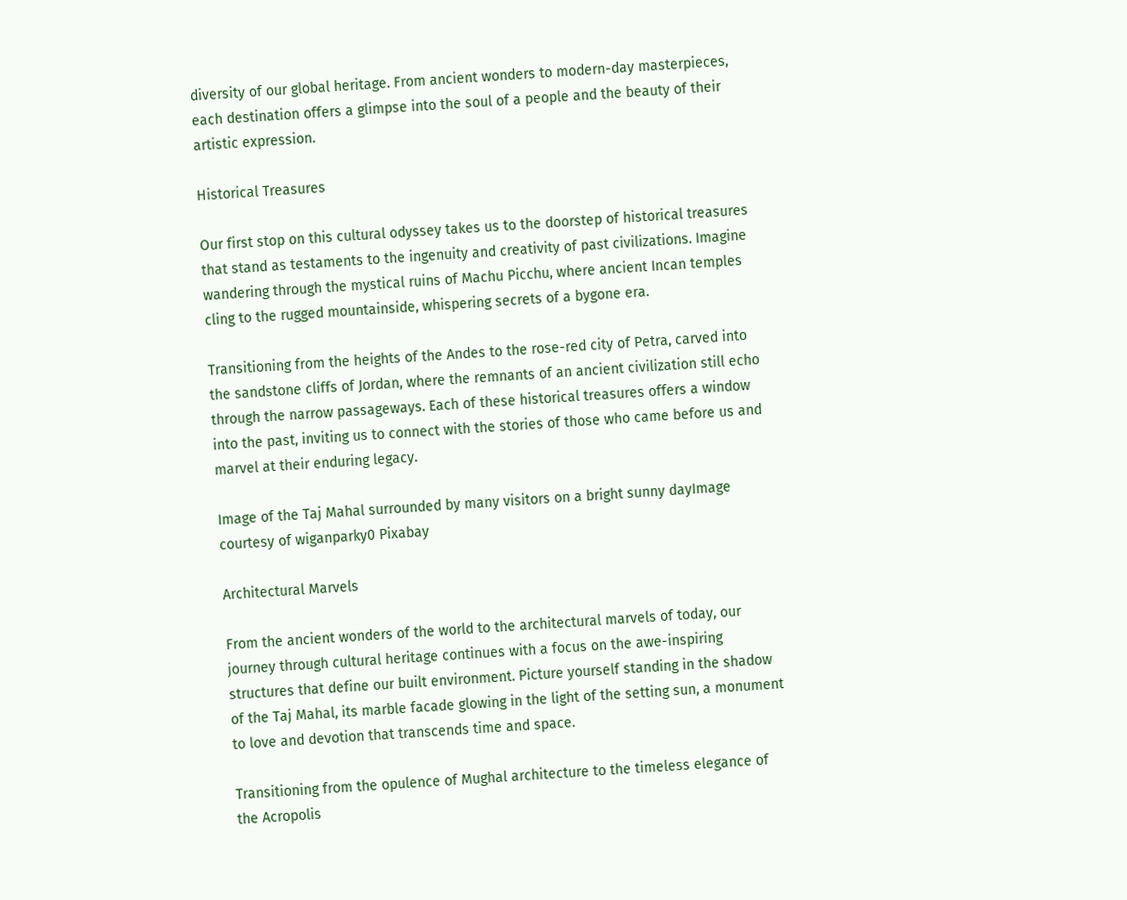diversity of our global heritage. From ancient wonders to modern-day masterpieces, each destination offers a glimpse into the soul of a people and the beauty of their artistic expression.

Historical Treasures

Our first stop on this cultural odyssey takes us to the doorstep of historical treasures that stand as testaments to the ingenuity and creativity of past civilizations. Imagine wandering through the mystical ruins of Machu Picchu, where ancient Incan temples cling to the rugged mountainside, whispering secrets of a bygone era.

Transitioning from the heights of the Andes to the rose-red city of Petra, carved into the sandstone cliffs of Jordan, where the remnants of an ancient civilization still echo through the narrow passageways. Each of these historical treasures offers a window into the past, inviting us to connect with the stories of those who came before us and marvel at their enduring legacy.

Image of the Taj Mahal surrounded by many visitors on a bright sunny dayImage courtesy of wiganparky0 Pixabay

Architectural Marvels

From the ancient wonders of the world to the architectural marvels of today, our journey through cultural heritage continues with a focus on the awe-inspiring structures that define our built environment. Picture yourself standing in the shadow of the Taj Mahal, its marble facade glowing in the light of the setting sun, a monument to love and devotion that transcends time and space.

Transitioning from the opulence of Mughal architecture to the timeless elegance of the Acropolis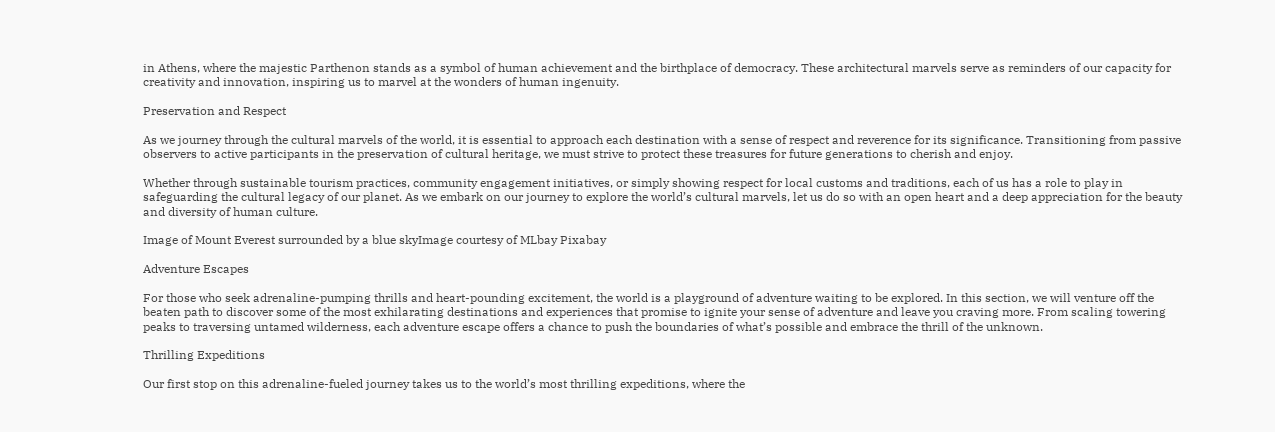in Athens, where the majestic Parthenon stands as a symbol of human achievement and the birthplace of democracy. These architectural marvels serve as reminders of our capacity for creativity and innovation, inspiring us to marvel at the wonders of human ingenuity.

Preservation and Respect

As we journey through the cultural marvels of the world, it is essential to approach each destination with a sense of respect and reverence for its significance. Transitioning from passive observers to active participants in the preservation of cultural heritage, we must strive to protect these treasures for future generations to cherish and enjoy.

Whether through sustainable tourism practices, community engagement initiatives, or simply showing respect for local customs and traditions, each of us has a role to play in safeguarding the cultural legacy of our planet. As we embark on our journey to explore the world’s cultural marvels, let us do so with an open heart and a deep appreciation for the beauty and diversity of human culture.

Image of Mount Everest surrounded by a blue skyImage courtesy of MLbay Pixabay

Adventure Escapes

For those who seek adrenaline-pumping thrills and heart-pounding excitement, the world is a playground of adventure waiting to be explored. In this section, we will venture off the beaten path to discover some of the most exhilarating destinations and experiences that promise to ignite your sense of adventure and leave you craving more. From scaling towering peaks to traversing untamed wilderness, each adventure escape offers a chance to push the boundaries of what’s possible and embrace the thrill of the unknown.

Thrilling Expeditions

Our first stop on this adrenaline-fueled journey takes us to the world’s most thrilling expeditions, where the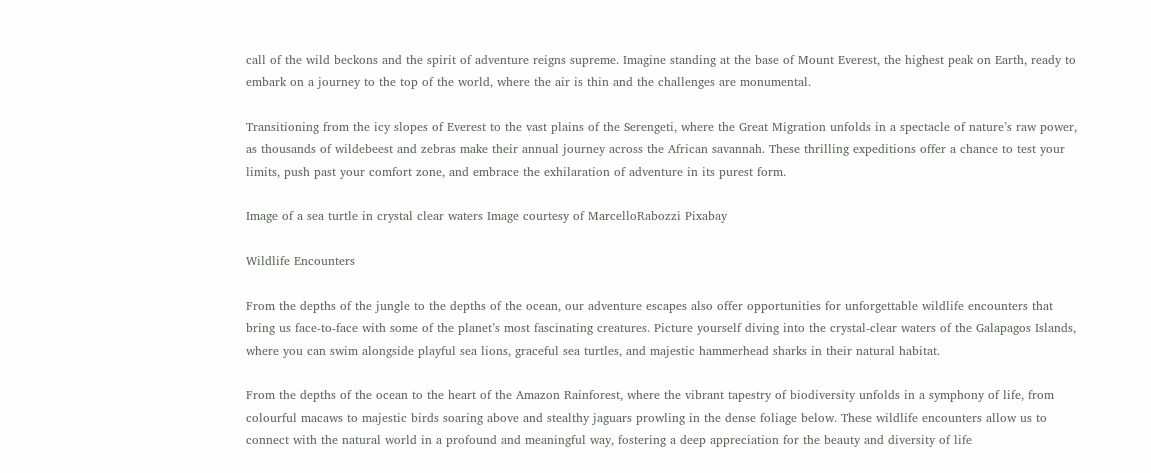call of the wild beckons and the spirit of adventure reigns supreme. Imagine standing at the base of Mount Everest, the highest peak on Earth, ready to embark on a journey to the top of the world, where the air is thin and the challenges are monumental.

Transitioning from the icy slopes of Everest to the vast plains of the Serengeti, where the Great Migration unfolds in a spectacle of nature’s raw power, as thousands of wildebeest and zebras make their annual journey across the African savannah. These thrilling expeditions offer a chance to test your limits, push past your comfort zone, and embrace the exhilaration of adventure in its purest form.

Image of a sea turtle in crystal clear waters Image courtesy of MarcelloRabozzi Pixabay

Wildlife Encounters

From the depths of the jungle to the depths of the ocean, our adventure escapes also offer opportunities for unforgettable wildlife encounters that bring us face-to-face with some of the planet’s most fascinating creatures. Picture yourself diving into the crystal-clear waters of the Galapagos Islands, where you can swim alongside playful sea lions, graceful sea turtles, and majestic hammerhead sharks in their natural habitat.

From the depths of the ocean to the heart of the Amazon Rainforest, where the vibrant tapestry of biodiversity unfolds in a symphony of life, from colourful macaws to majestic birds soaring above and stealthy jaguars prowling in the dense foliage below. These wildlife encounters allow us to connect with the natural world in a profound and meaningful way, fostering a deep appreciation for the beauty and diversity of life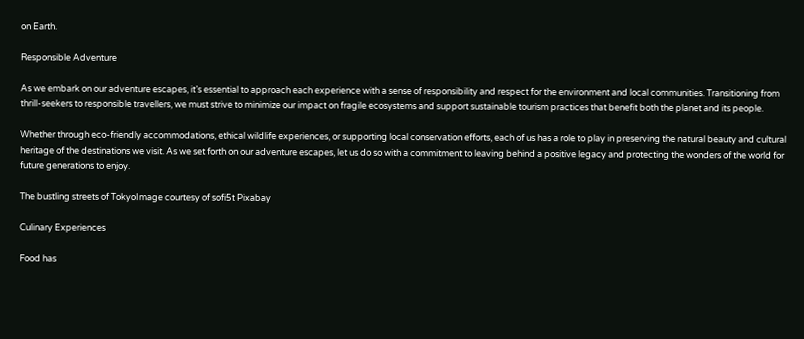on Earth.

Responsible Adventure

As we embark on our adventure escapes, it’s essential to approach each experience with a sense of responsibility and respect for the environment and local communities. Transitioning from thrill-seekers to responsible travellers, we must strive to minimize our impact on fragile ecosystems and support sustainable tourism practices that benefit both the planet and its people.

Whether through eco-friendly accommodations, ethical wildlife experiences, or supporting local conservation efforts, each of us has a role to play in preserving the natural beauty and cultural heritage of the destinations we visit. As we set forth on our adventure escapes, let us do so with a commitment to leaving behind a positive legacy and protecting the wonders of the world for future generations to enjoy.

The bustling streets of TokyoImage courtesy of sofi5t Pixabay

Culinary Experiences

Food has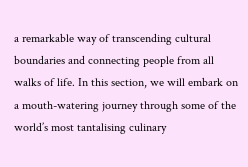a remarkable way of transcending cultural boundaries and connecting people from all walks of life. In this section, we will embark on a mouth-watering journey through some of the world’s most tantalising culinary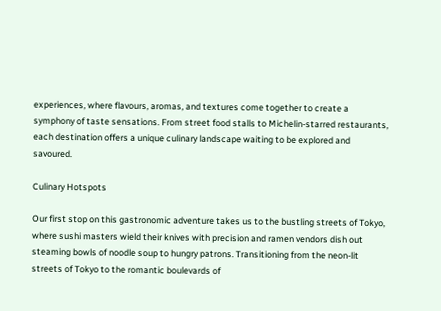experiences, where flavours, aromas, and textures come together to create a symphony of taste sensations. From street food stalls to Michelin-starred restaurants, each destination offers a unique culinary landscape waiting to be explored and savoured.

Culinary Hotspots

Our first stop on this gastronomic adventure takes us to the bustling streets of Tokyo, where sushi masters wield their knives with precision and ramen vendors dish out steaming bowls of noodle soup to hungry patrons. Transitioning from the neon-lit streets of Tokyo to the romantic boulevards of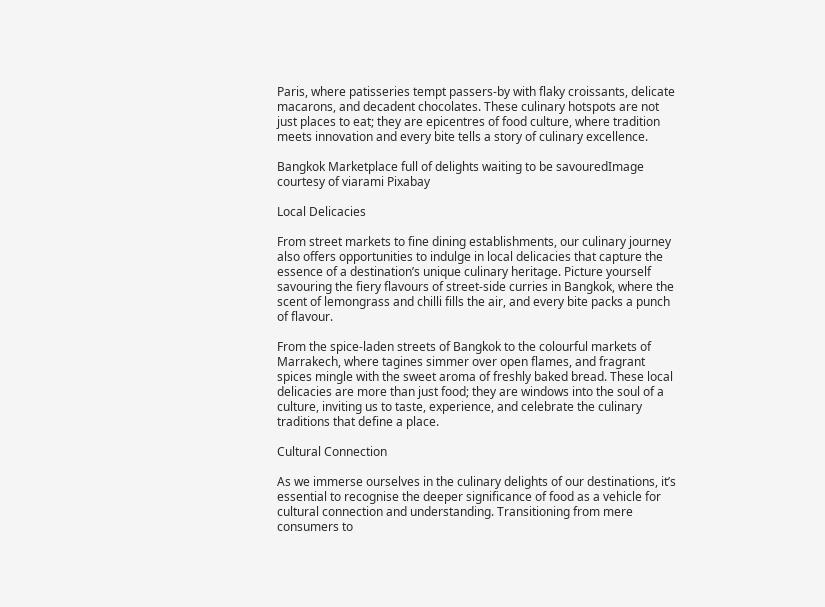Paris, where patisseries tempt passers-by with flaky croissants, delicate macarons, and decadent chocolates. These culinary hotspots are not just places to eat; they are epicentres of food culture, where tradition meets innovation and every bite tells a story of culinary excellence.

Bangkok Marketplace full of delights waiting to be savouredImage courtesy of viarami Pixabay

Local Delicacies

From street markets to fine dining establishments, our culinary journey also offers opportunities to indulge in local delicacies that capture the essence of a destination’s unique culinary heritage. Picture yourself savouring the fiery flavours of street-side curries in Bangkok, where the scent of lemongrass and chilli fills the air, and every bite packs a punch of flavour.

From the spice-laden streets of Bangkok to the colourful markets of Marrakech, where tagines simmer over open flames, and fragrant spices mingle with the sweet aroma of freshly baked bread. These local delicacies are more than just food; they are windows into the soul of a culture, inviting us to taste, experience, and celebrate the culinary traditions that define a place.

Cultural Connection

As we immerse ourselves in the culinary delights of our destinations, it’s essential to recognise the deeper significance of food as a vehicle for cultural connection and understanding. Transitioning from mere consumers to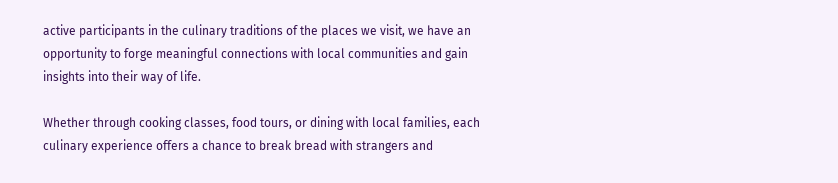active participants in the culinary traditions of the places we visit, we have an opportunity to forge meaningful connections with local communities and gain insights into their way of life.

Whether through cooking classes, food tours, or dining with local families, each culinary experience offers a chance to break bread with strangers and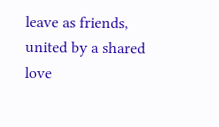leave as friends, united by a shared love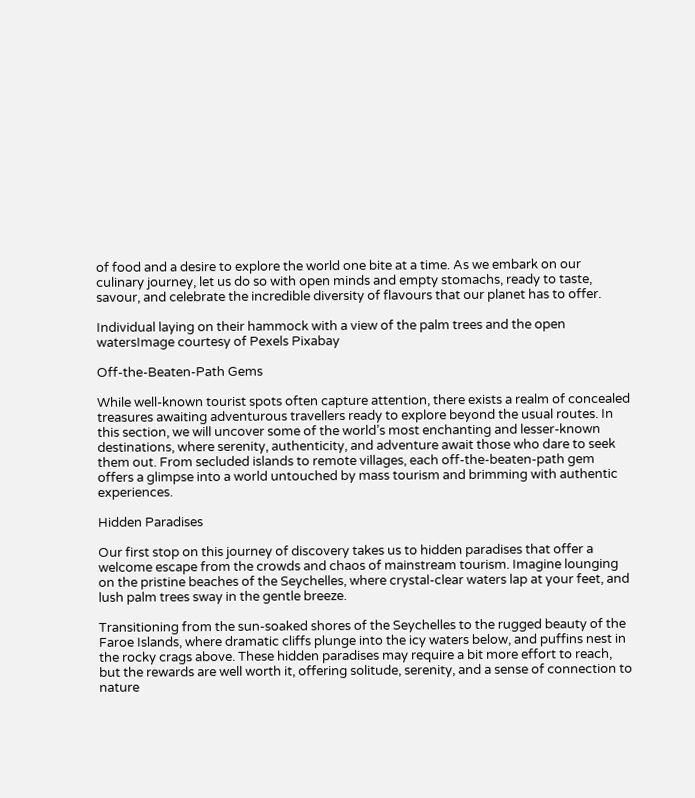of food and a desire to explore the world one bite at a time. As we embark on our culinary journey, let us do so with open minds and empty stomachs, ready to taste, savour, and celebrate the incredible diversity of flavours that our planet has to offer.

Individual laying on their hammock with a view of the palm trees and the open watersImage courtesy of Pexels Pixabay

Off-the-Beaten-Path Gems

While well-known tourist spots often capture attention, there exists a realm of concealed treasures awaiting adventurous travellers ready to explore beyond the usual routes. In this section, we will uncover some of the world’s most enchanting and lesser-known destinations, where serenity, authenticity, and adventure await those who dare to seek them out. From secluded islands to remote villages, each off-the-beaten-path gem offers a glimpse into a world untouched by mass tourism and brimming with authentic experiences.

Hidden Paradises

Our first stop on this journey of discovery takes us to hidden paradises that offer a welcome escape from the crowds and chaos of mainstream tourism. Imagine lounging on the pristine beaches of the Seychelles, where crystal-clear waters lap at your feet, and lush palm trees sway in the gentle breeze.

Transitioning from the sun-soaked shores of the Seychelles to the rugged beauty of the Faroe Islands, where dramatic cliffs plunge into the icy waters below, and puffins nest in the rocky crags above. These hidden paradises may require a bit more effort to reach, but the rewards are well worth it, offering solitude, serenity, and a sense of connection to nature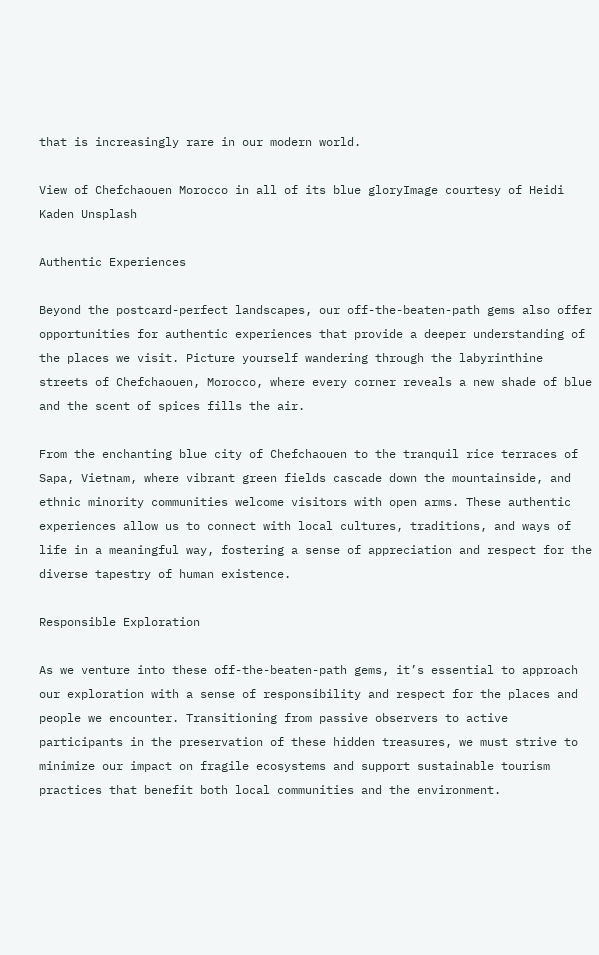that is increasingly rare in our modern world.

View of Chefchaouen Morocco in all of its blue gloryImage courtesy of Heidi Kaden Unsplash

Authentic Experiences

Beyond the postcard-perfect landscapes, our off-the-beaten-path gems also offer opportunities for authentic experiences that provide a deeper understanding of the places we visit. Picture yourself wandering through the labyrinthine streets of Chefchaouen, Morocco, where every corner reveals a new shade of blue and the scent of spices fills the air.

From the enchanting blue city of Chefchaouen to the tranquil rice terraces of Sapa, Vietnam, where vibrant green fields cascade down the mountainside, and ethnic minority communities welcome visitors with open arms. These authentic experiences allow us to connect with local cultures, traditions, and ways of life in a meaningful way, fostering a sense of appreciation and respect for the diverse tapestry of human existence.

Responsible Exploration

As we venture into these off-the-beaten-path gems, it’s essential to approach our exploration with a sense of responsibility and respect for the places and people we encounter. Transitioning from passive observers to active participants in the preservation of these hidden treasures, we must strive to minimize our impact on fragile ecosystems and support sustainable tourism practices that benefit both local communities and the environment.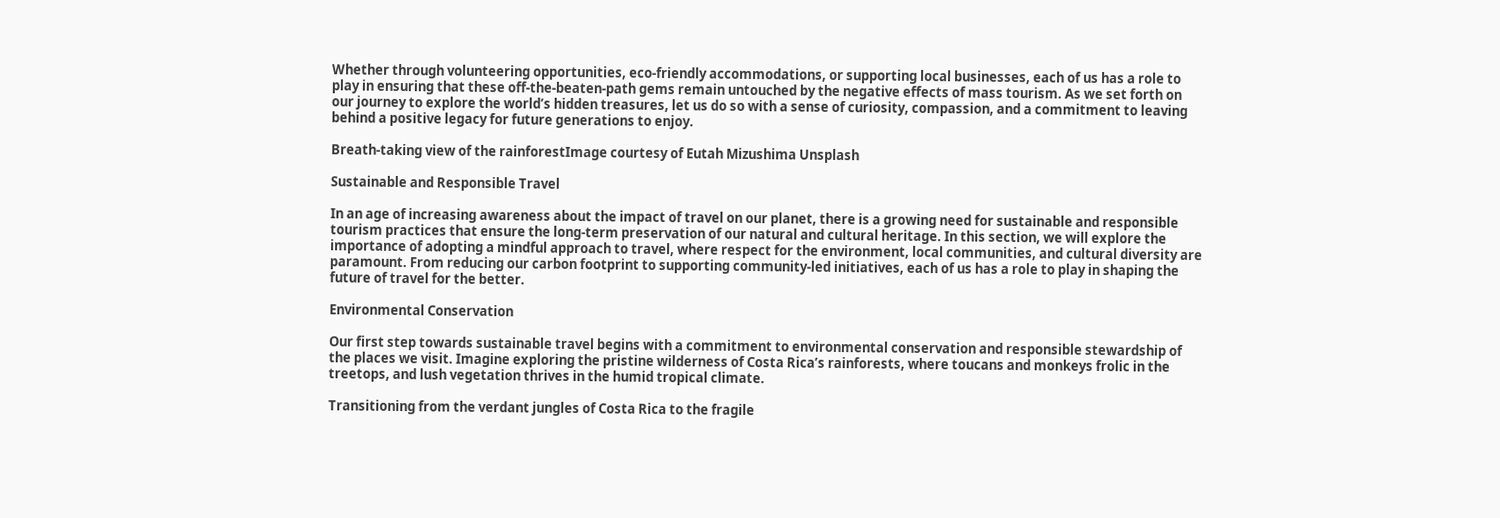Whether through volunteering opportunities, eco-friendly accommodations, or supporting local businesses, each of us has a role to play in ensuring that these off-the-beaten-path gems remain untouched by the negative effects of mass tourism. As we set forth on our journey to explore the world’s hidden treasures, let us do so with a sense of curiosity, compassion, and a commitment to leaving behind a positive legacy for future generations to enjoy.

Breath-taking view of the rainforestImage courtesy of Eutah Mizushima Unsplash

Sustainable and Responsible Travel

In an age of increasing awareness about the impact of travel on our planet, there is a growing need for sustainable and responsible tourism practices that ensure the long-term preservation of our natural and cultural heritage. In this section, we will explore the importance of adopting a mindful approach to travel, where respect for the environment, local communities, and cultural diversity are paramount. From reducing our carbon footprint to supporting community-led initiatives, each of us has a role to play in shaping the future of travel for the better.

Environmental Conservation

Our first step towards sustainable travel begins with a commitment to environmental conservation and responsible stewardship of the places we visit. Imagine exploring the pristine wilderness of Costa Rica’s rainforests, where toucans and monkeys frolic in the treetops, and lush vegetation thrives in the humid tropical climate.

Transitioning from the verdant jungles of Costa Rica to the fragile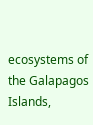ecosystems of the Galapagos Islands,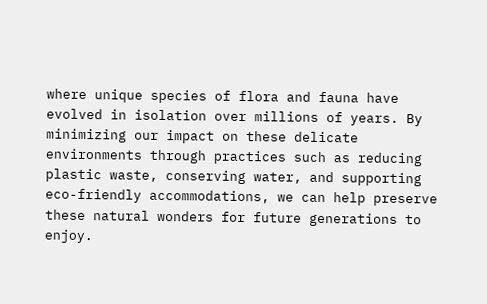where unique species of flora and fauna have evolved in isolation over millions of years. By minimizing our impact on these delicate environments through practices such as reducing plastic waste, conserving water, and supporting eco-friendly accommodations, we can help preserve these natural wonders for future generations to enjoy.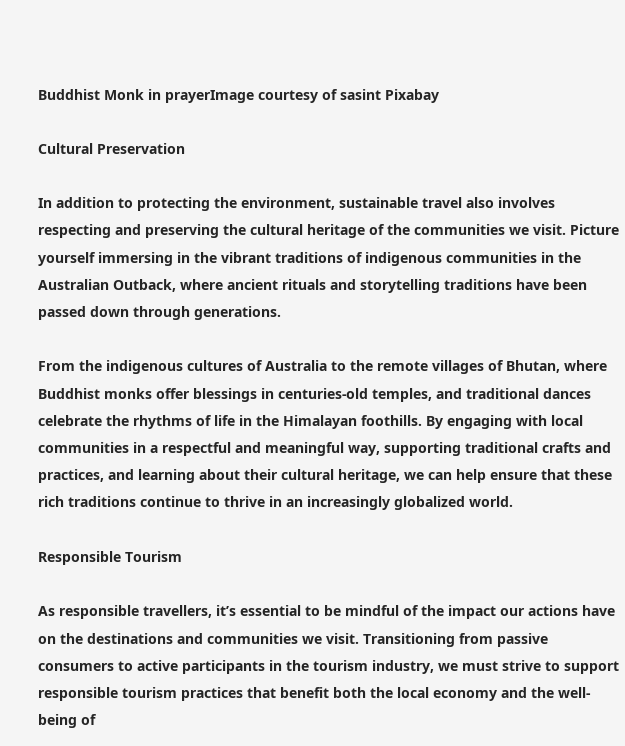Buddhist Monk in prayerImage courtesy of sasint Pixabay

Cultural Preservation

In addition to protecting the environment, sustainable travel also involves respecting and preserving the cultural heritage of the communities we visit. Picture yourself immersing in the vibrant traditions of indigenous communities in the Australian Outback, where ancient rituals and storytelling traditions have been passed down through generations.

From the indigenous cultures of Australia to the remote villages of Bhutan, where Buddhist monks offer blessings in centuries-old temples, and traditional dances celebrate the rhythms of life in the Himalayan foothills. By engaging with local communities in a respectful and meaningful way, supporting traditional crafts and practices, and learning about their cultural heritage, we can help ensure that these rich traditions continue to thrive in an increasingly globalized world.

Responsible Tourism

As responsible travellers, it’s essential to be mindful of the impact our actions have on the destinations and communities we visit. Transitioning from passive consumers to active participants in the tourism industry, we must strive to support responsible tourism practices that benefit both the local economy and the well-being of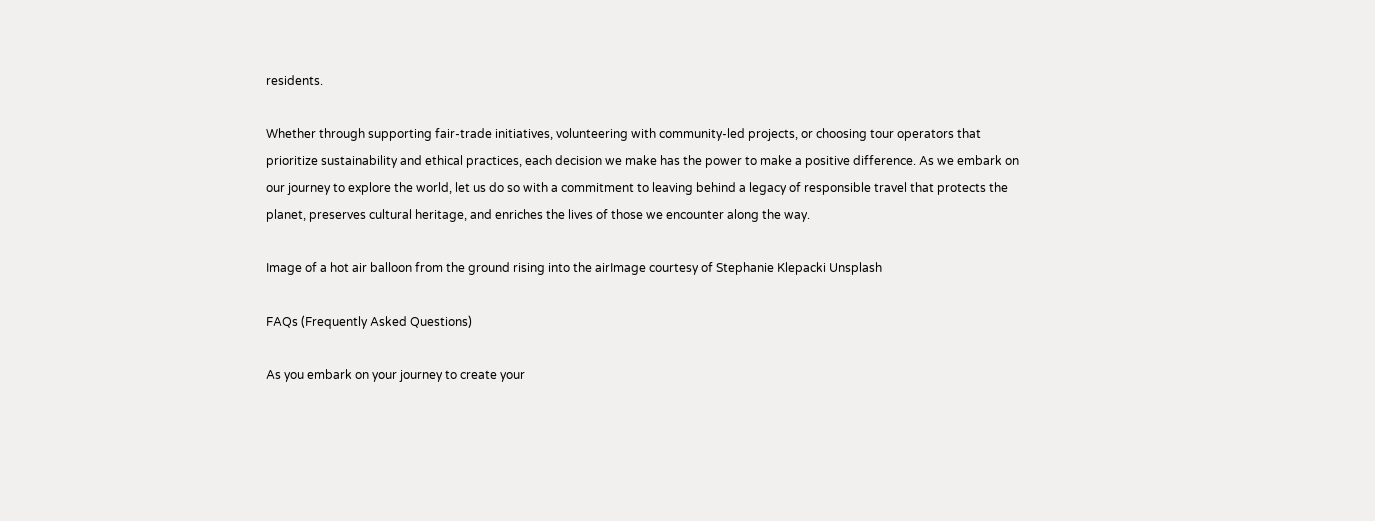residents.

Whether through supporting fair-trade initiatives, volunteering with community-led projects, or choosing tour operators that prioritize sustainability and ethical practices, each decision we make has the power to make a positive difference. As we embark on our journey to explore the world, let us do so with a commitment to leaving behind a legacy of responsible travel that protects the planet, preserves cultural heritage, and enriches the lives of those we encounter along the way.

Image of a hot air balloon from the ground rising into the airImage courtesy of Stephanie Klepacki Unsplash

FAQs (Frequently Asked Questions)

As you embark on your journey to create your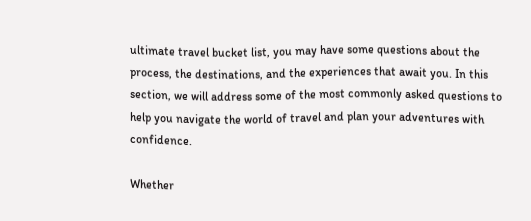ultimate travel bucket list, you may have some questions about the process, the destinations, and the experiences that await you. In this section, we will address some of the most commonly asked questions to help you navigate the world of travel and plan your adventures with confidence.

Whether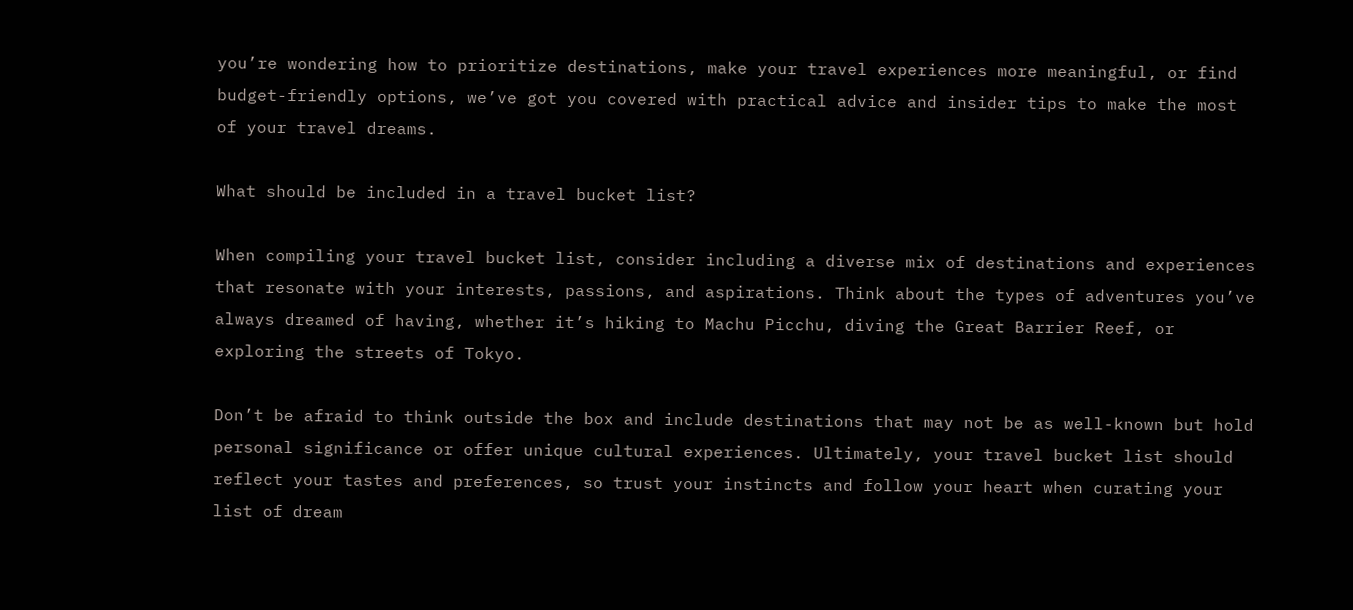you’re wondering how to prioritize destinations, make your travel experiences more meaningful, or find budget-friendly options, we’ve got you covered with practical advice and insider tips to make the most of your travel dreams.

What should be included in a travel bucket list?

When compiling your travel bucket list, consider including a diverse mix of destinations and experiences that resonate with your interests, passions, and aspirations. Think about the types of adventures you’ve always dreamed of having, whether it’s hiking to Machu Picchu, diving the Great Barrier Reef, or exploring the streets of Tokyo.

Don’t be afraid to think outside the box and include destinations that may not be as well-known but hold personal significance or offer unique cultural experiences. Ultimately, your travel bucket list should reflect your tastes and preferences, so trust your instincts and follow your heart when curating your list of dream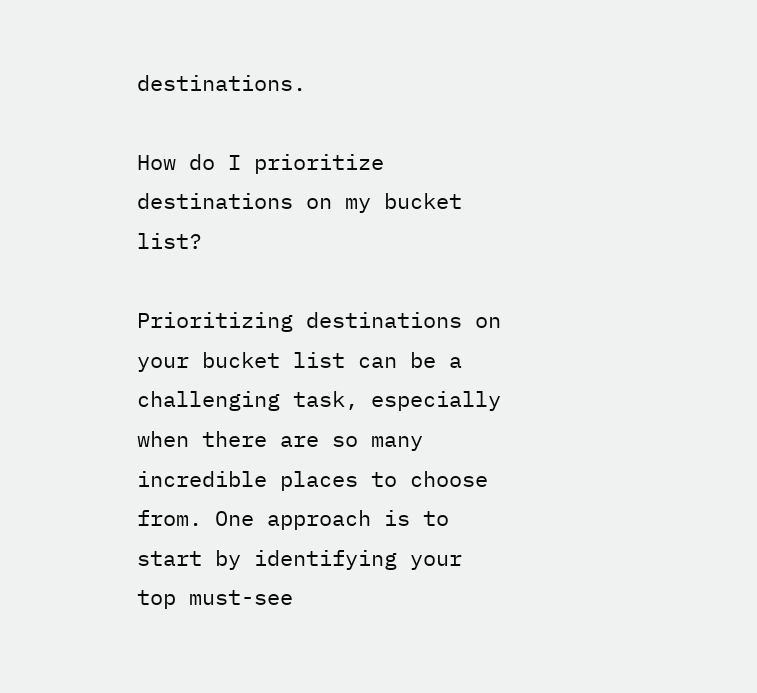destinations.

How do I prioritize destinations on my bucket list?

Prioritizing destinations on your bucket list can be a challenging task, especially when there are so many incredible places to choose from. One approach is to start by identifying your top must-see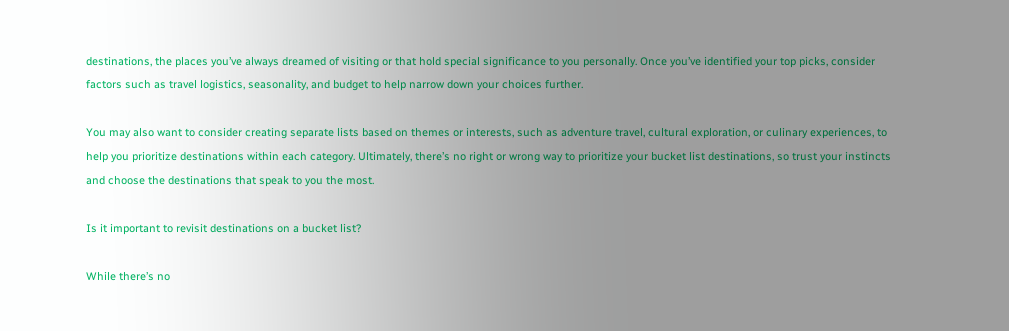destinations, the places you’ve always dreamed of visiting or that hold special significance to you personally. Once you’ve identified your top picks, consider factors such as travel logistics, seasonality, and budget to help narrow down your choices further.

You may also want to consider creating separate lists based on themes or interests, such as adventure travel, cultural exploration, or culinary experiences, to help you prioritize destinations within each category. Ultimately, there’s no right or wrong way to prioritize your bucket list destinations, so trust your instincts and choose the destinations that speak to you the most.

Is it important to revisit destinations on a bucket list?

While there’s no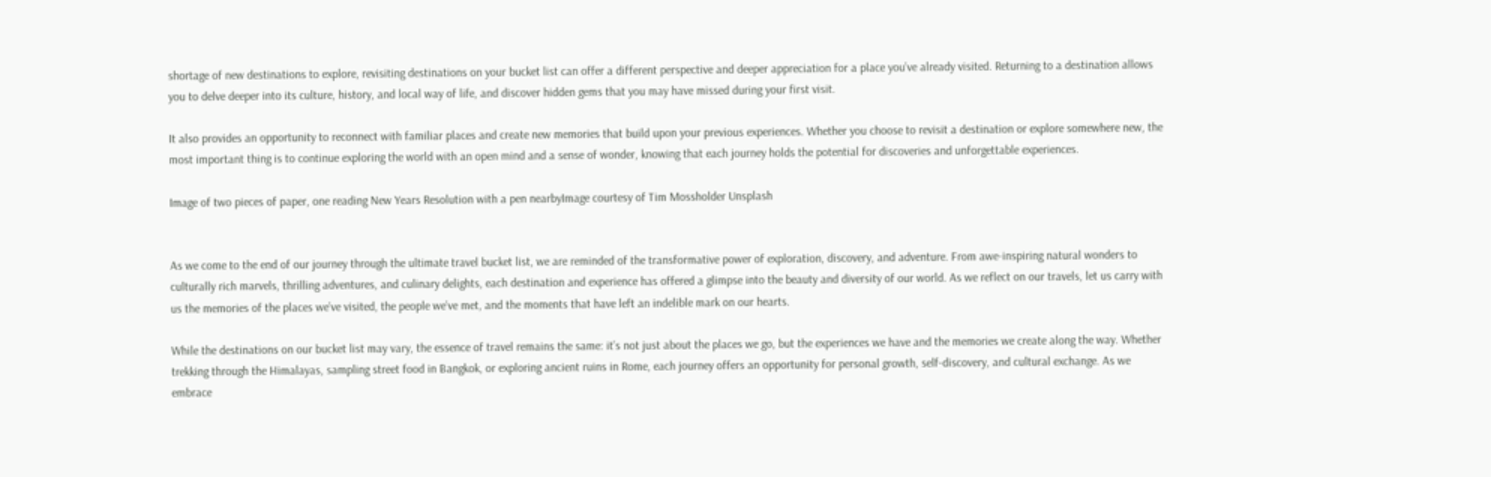shortage of new destinations to explore, revisiting destinations on your bucket list can offer a different perspective and deeper appreciation for a place you’ve already visited. Returning to a destination allows you to delve deeper into its culture, history, and local way of life, and discover hidden gems that you may have missed during your first visit.

It also provides an opportunity to reconnect with familiar places and create new memories that build upon your previous experiences. Whether you choose to revisit a destination or explore somewhere new, the most important thing is to continue exploring the world with an open mind and a sense of wonder, knowing that each journey holds the potential for discoveries and unforgettable experiences.

Image of two pieces of paper, one reading New Years Resolution with a pen nearbyImage courtesy of Tim Mossholder Unsplash


As we come to the end of our journey through the ultimate travel bucket list, we are reminded of the transformative power of exploration, discovery, and adventure. From awe-inspiring natural wonders to culturally rich marvels, thrilling adventures, and culinary delights, each destination and experience has offered a glimpse into the beauty and diversity of our world. As we reflect on our travels, let us carry with us the memories of the places we’ve visited, the people we’ve met, and the moments that have left an indelible mark on our hearts.

While the destinations on our bucket list may vary, the essence of travel remains the same: it’s not just about the places we go, but the experiences we have and the memories we create along the way. Whether trekking through the Himalayas, sampling street food in Bangkok, or exploring ancient ruins in Rome, each journey offers an opportunity for personal growth, self-discovery, and cultural exchange. As we embrace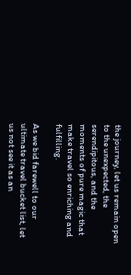the journey, let us remain open to the unexpected, the serendipitous, and the moments of pure magic that make travel so enriching and fulfilling.

As we bid farewell to our ultimate travel bucket list, let us not see it as an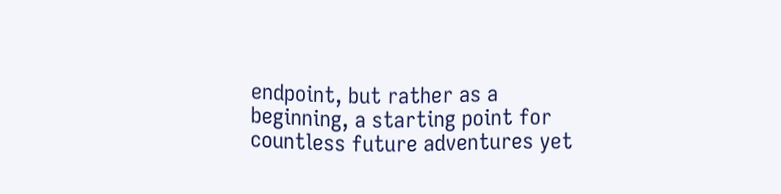endpoint, but rather as a beginning, a starting point for countless future adventures yet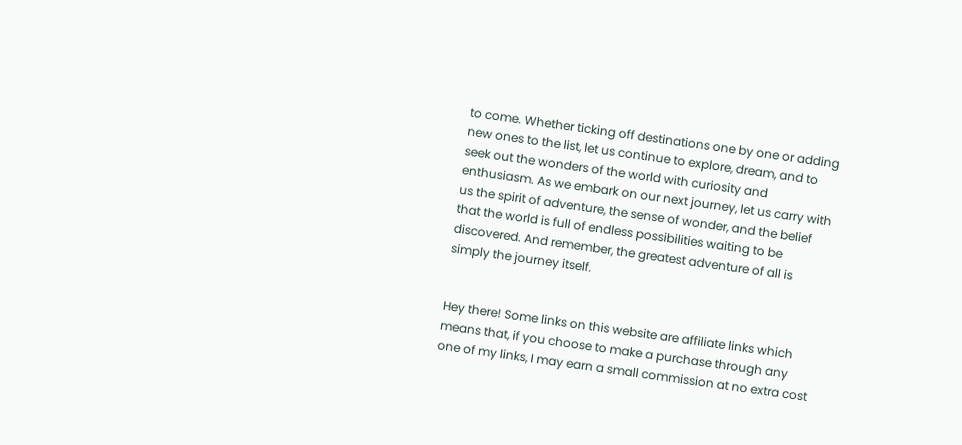to come. Whether ticking off destinations one by one or adding new ones to the list, let us continue to explore, dream, and to seek out the wonders of the world with curiosity and enthusiasm. As we embark on our next journey, let us carry with us the spirit of adventure, the sense of wonder, and the belief that the world is full of endless possibilities waiting to be discovered. And remember, the greatest adventure of all is simply the journey itself.


Hey there! Some links on this website are affiliate links which means that, if you choose to make a purchase through any one of my links, I may earn a small commission at no extra cost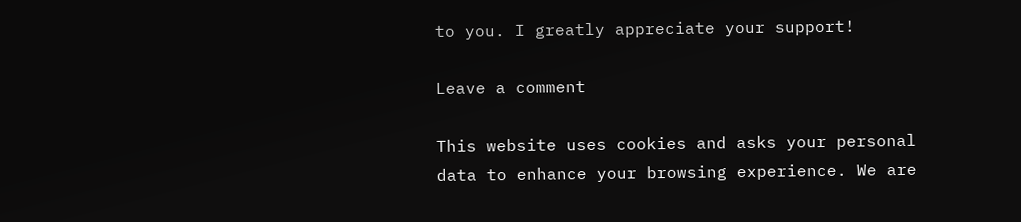to you. I greatly appreciate your support!

Leave a comment

This website uses cookies and asks your personal data to enhance your browsing experience. We are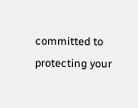committed to protecting your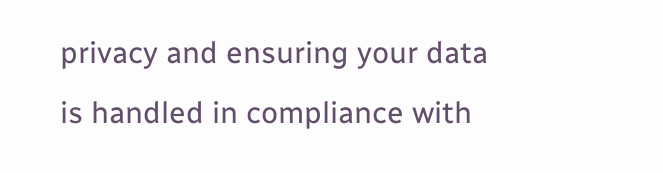privacy and ensuring your data is handled in compliance with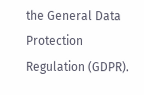the General Data Protection Regulation (GDPR).